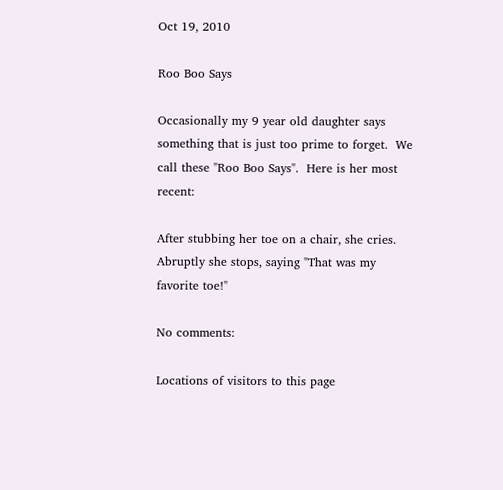Oct 19, 2010

Roo Boo Says

Occasionally my 9 year old daughter says something that is just too prime to forget.  We call these "Roo Boo Says".  Here is her most recent:

After stubbing her toe on a chair, she cries.  Abruptly she stops, saying "That was my favorite toe!"

No comments:

Locations of visitors to this page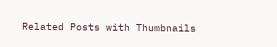Related Posts with Thumbnails